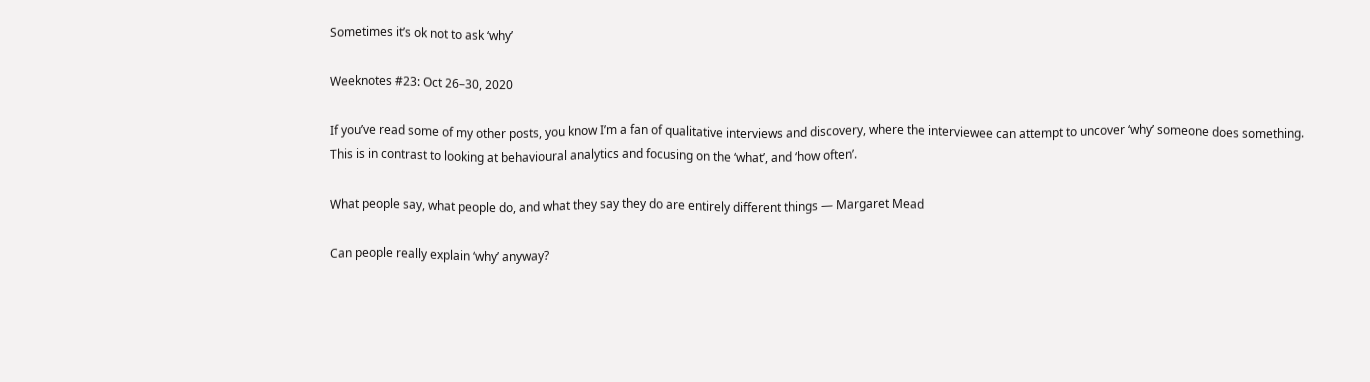Sometimes it’s ok not to ask ‘why’

Weeknotes #23: Oct 26–30, 2020

If you’ve read some of my other posts, you know I’m a fan of qualitative interviews and discovery, where the interviewee can attempt to uncover ‘why’ someone does something. This is in contrast to looking at behavioural analytics and focusing on the ‘what’, and ‘how often’.

What people say, what people do, and what they say they do are entirely different things — Margaret Mead

Can people really explain ‘why’ anyway?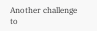Another challenge to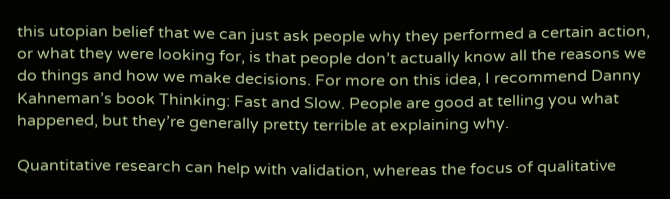this utopian belief that we can just ask people why they performed a certain action, or what they were looking for, is that people don’t actually know all the reasons we do things and how we make decisions. For more on this idea, I recommend Danny Kahneman’s book Thinking: Fast and Slow. People are good at telling you what happened, but they’re generally pretty terrible at explaining why.

Quantitative research can help with validation, whereas the focus of qualitative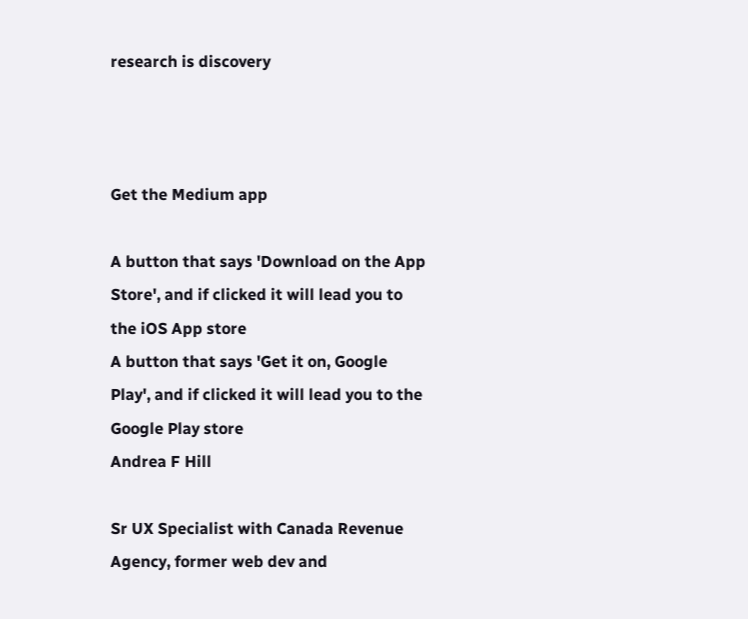research is discovery



Get the Medium app

A button that says 'Download on the App Store', and if clicked it will lead you to the iOS App store
A button that says 'Get it on, Google Play', and if clicked it will lead you to the Google Play store
Andrea F Hill

Sr UX Specialist with Canada Revenue Agency, former web dev and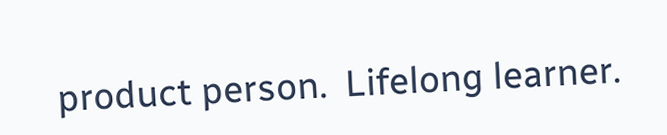product person.  Lifelong learner.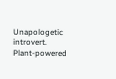Unapologetic introvert. Plant-powered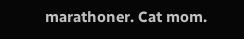marathoner. Cat mom.